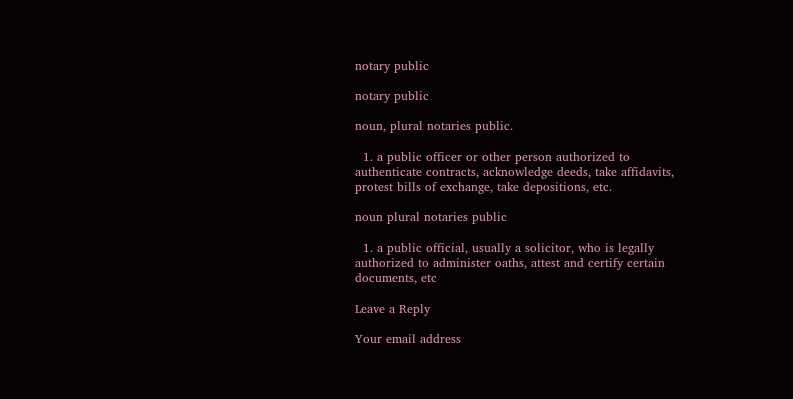notary public

notary public

noun, plural notaries public.

  1. a public officer or other person authorized to authenticate contracts, acknowledge deeds, take affidavits, protest bills of exchange, take depositions, etc.

noun plural notaries public

  1. a public official, usually a solicitor, who is legally authorized to administer oaths, attest and certify certain documents, etc

Leave a Reply

Your email address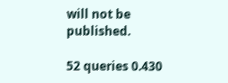will not be published.

52 queries 0.430